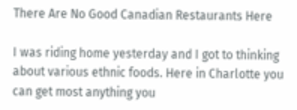There Are No Good Canadian Restaurants Here

I was riding home yesterday and I got to thinking about various ethnic foods. Here in Charlotte you can get most anything you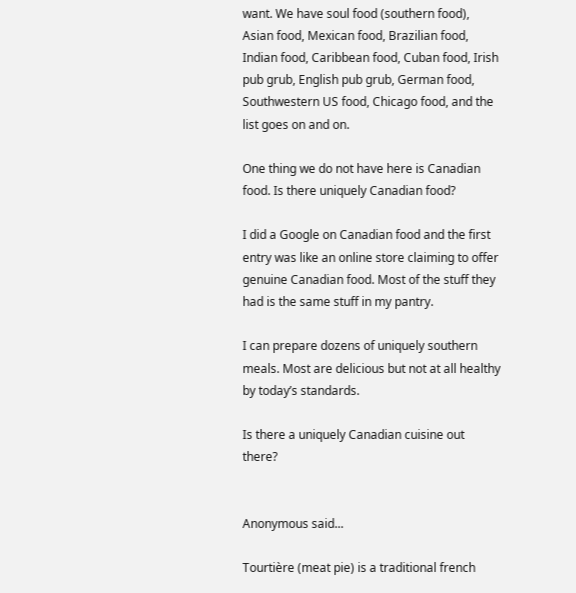want. We have soul food (southern food), Asian food, Mexican food, Brazilian food, Indian food, Caribbean food, Cuban food, Irish pub grub, English pub grub, German food, Southwestern US food, Chicago food, and the list goes on and on.

One thing we do not have here is Canadian food. Is there uniquely Canadian food?

I did a Google on Canadian food and the first entry was like an online store claiming to offer genuine Canadian food. Most of the stuff they had is the same stuff in my pantry.

I can prepare dozens of uniquely southern meals. Most are delicious but not at all healthy by today’s standards.

Is there a uniquely Canadian cuisine out there?


Anonymous said...

Tourtière (meat pie) is a traditional french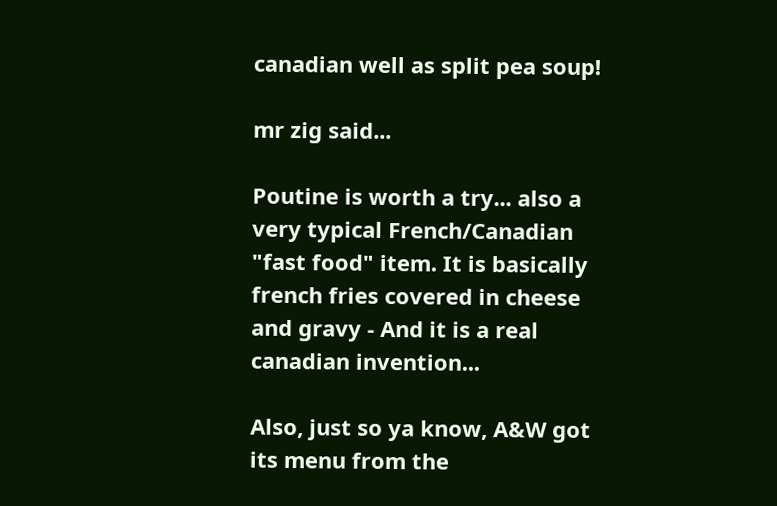canadian well as split pea soup!

mr zig said...

Poutine is worth a try... also a very typical French/Canadian "fast food" item. It is basically french fries covered in cheese and gravy - And it is a real canadian invention...

Also, just so ya know, A&W got its menu from the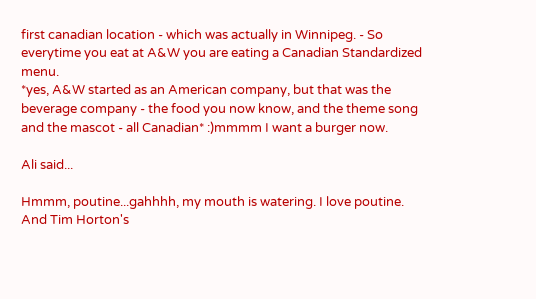first canadian location - which was actually in Winnipeg. - So everytime you eat at A&W you are eating a Canadian Standardized menu.
*yes, A&W started as an American company, but that was the beverage company - the food you now know, and the theme song and the mascot - all Canadian* :)mmmm I want a burger now.

Ali said...

Hmmm, poutine...gahhhh, my mouth is watering. I love poutine.
And Tim Horton's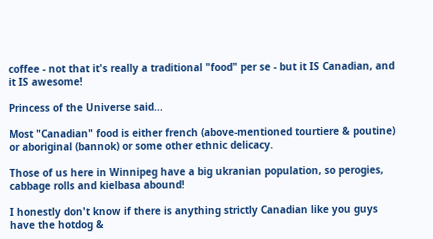coffee - not that it's really a traditional "food" per se - but it IS Canadian, and it IS awesome!

Princess of the Universe said...

Most "Canadian" food is either french (above-mentioned tourtiere & poutine) or aboriginal (bannok) or some other ethnic delicacy.

Those of us here in Winnipeg have a big ukranian population, so perogies, cabbage rolls and kielbasa abound!

I honestly don't know if there is anything strictly Canadian like you guys have the hotdog &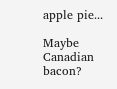apple pie...

Maybe Canadian bacon?